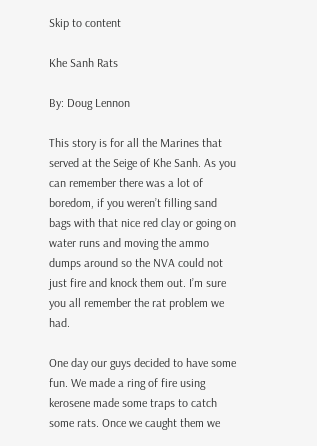Skip to content

Khe Sanh Rats

By: Doug Lennon

This story is for all the Marines that served at the Seige of Khe Sanh. As you can remember there was a lot of boredom, if you weren’t filling sand bags with that nice red clay or going on water runs and moving the ammo dumps around so the NVA could not just fire and knock them out. I’m sure you all remember the rat problem we had.

One day our guys decided to have some fun. We made a ring of fire using kerosene made some traps to catch some rats. Once we caught them we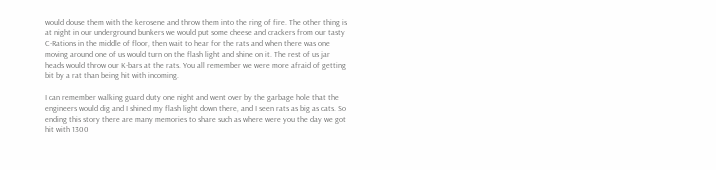would douse them with the kerosene and throw them into the ring of fire. The other thing is at night in our underground bunkers we would put some cheese and crackers from our tasty C-Rations in the middle of floor, then wait to hear for the rats and when there was one moving around one of us would turn on the flash light and shine on it. The rest of us jar heads would throw our K-bars at the rats. You all remember we were more afraid of getting bit by a rat than being hit with incoming.

I can remember walking guard duty one night and went over by the garbage hole that the engineers would dig and I shined my flash light down there, and I seen rats as big as cats. So ending this story there are many memories to share such as where were you the day we got hit with 1300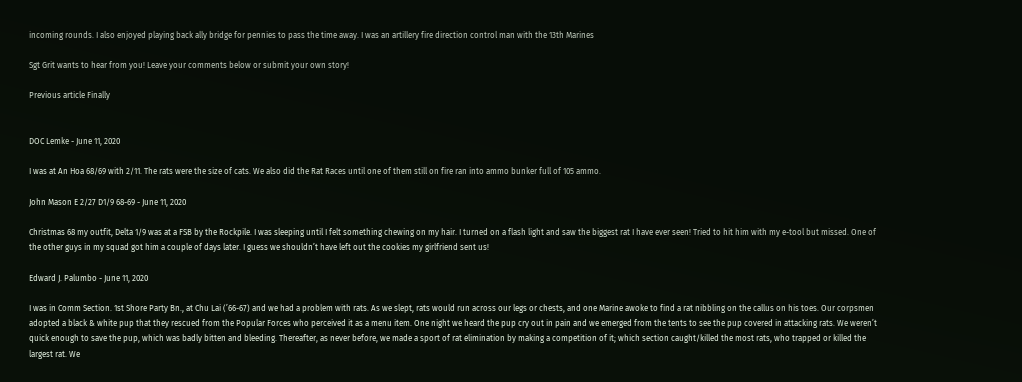incoming rounds. I also enjoyed playing back ally bridge for pennies to pass the time away. I was an artillery fire direction control man with the 13th Marines

Sgt Grit wants to hear from you! Leave your comments below or submit your own story!

Previous article Finally


DOC Lemke - June 11, 2020

I was at An Hoa 68/69 with 2/11. The rats were the size of cats. We also did the Rat Races until one of them still on fire ran into ammo bunker full of 105 ammo.

John Mason E 2/27 D1/9 68-69 - June 11, 2020

Christmas 68 my outfit, Delta 1/9 was at a FSB by the Rockpile. I was sleeping until I felt something chewing on my hair. I turned on a flash light and saw the biggest rat I have ever seen! Tried to hit him with my e-tool but missed. One of the other guys in my squad got him a couple of days later. I guess we shouldn’t have left out the cookies my girlfriend sent us!

Edward J. Palumbo - June 11, 2020

I was in Comm Section. 1st Shore Party Bn., at Chu Lai (’66-67) and we had a problem with rats. As we slept, rats would run across our legs or chests, and one Marine awoke to find a rat nibbling on the callus on his toes. Our corpsmen adopted a black & white pup that they rescued from the Popular Forces who perceived it as a menu item. One night we heard the pup cry out in pain and we emerged from the tents to see the pup covered in attacking rats. We weren’t quick enough to save the pup, which was badly bitten and bleeding. Thereafter, as never before, we made a sport of rat elimination by making a competition of it; which section caught/killed the most rats, who trapped or killed the largest rat. We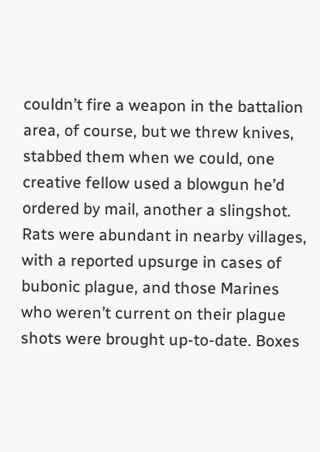couldn’t fire a weapon in the battalion area, of course, but we threw knives, stabbed them when we could, one creative fellow used a blowgun he’d ordered by mail, another a slingshot. Rats were abundant in nearby villages, with a reported upsurge in cases of bubonic plague, and those Marines who weren’t current on their plague shots were brought up-to-date. Boxes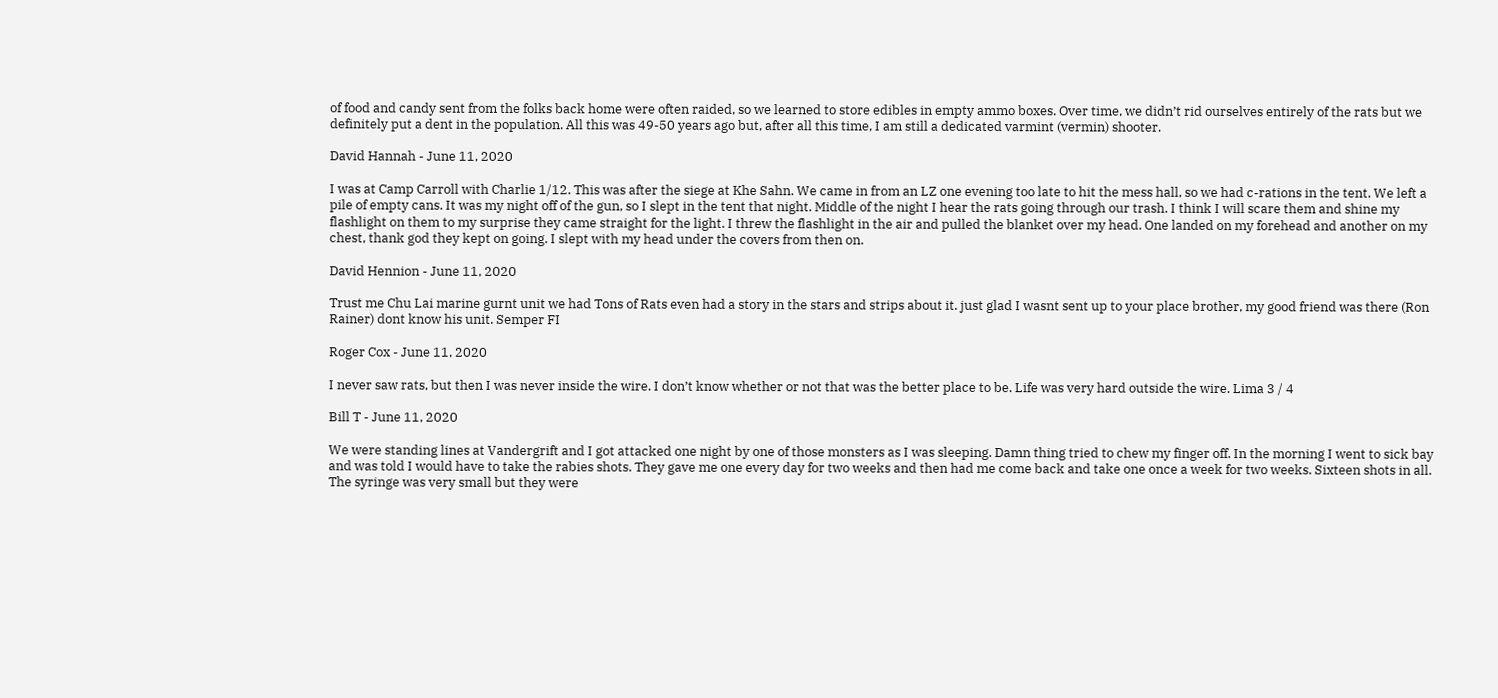of food and candy sent from the folks back home were often raided, so we learned to store edibles in empty ammo boxes. Over time, we didn’t rid ourselves entirely of the rats but we definitely put a dent in the population. All this was 49-50 years ago but, after all this time, I am still a dedicated varmint (vermin) shooter.

David Hannah - June 11, 2020

I was at Camp Carroll with Charlie 1/12. This was after the siege at Khe Sahn. We came in from an LZ one evening too late to hit the mess hall, so we had c-rations in the tent. We left a pile of empty cans. It was my night off of the gun, so I slept in the tent that night. Middle of the night I hear the rats going through our trash. I think I will scare them and shine my flashlight on them to my surprise they came straight for the light. I threw the flashlight in the air and pulled the blanket over my head. One landed on my forehead and another on my chest, thank god they kept on going. I slept with my head under the covers from then on.

David Hennion - June 11, 2020

Trust me Chu Lai marine gurnt unit we had Tons of Rats even had a story in the stars and strips about it. just glad I wasnt sent up to your place brother, my good friend was there (Ron Rainer) dont know his unit. Semper FI

Roger Cox - June 11, 2020

I never saw rats, but then I was never inside the wire. I don’t know whether or not that was the better place to be. Life was very hard outside the wire. Lima 3 / 4

Bill T - June 11, 2020

We were standing lines at Vandergrift and I got attacked one night by one of those monsters as I was sleeping. Damn thing tried to chew my finger off. In the morning I went to sick bay and was told I would have to take the rabies shots. They gave me one every day for two weeks and then had me come back and take one once a week for two weeks. Sixteen shots in all. The syringe was very small but they were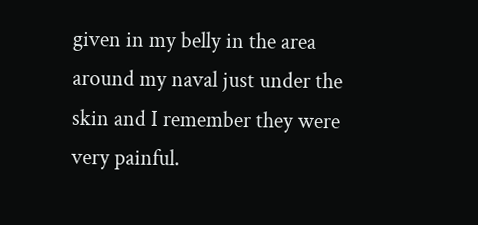given in my belly in the area around my naval just under the skin and I remember they were very painful.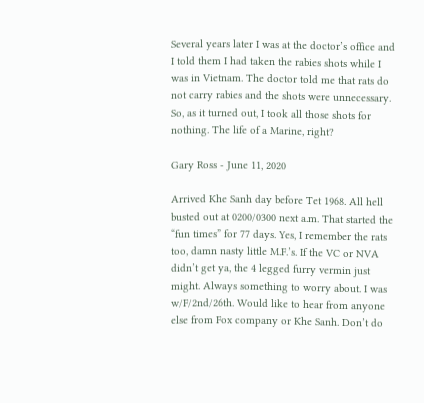Several years later I was at the doctor’s office and I told them I had taken the rabies shots while I was in Vietnam. The doctor told me that rats do not carry rabies and the shots were unnecessary. So, as it turned out, I took all those shots for nothing. The life of a Marine, right?

Gary Ross - June 11, 2020

Arrived Khe Sanh day before Tet 1968. All hell busted out at 0200/0300 next a.m. That started the “fun times” for 77 days. Yes, I remember the rats too, damn nasty little M.F.’s. If the VC or NVA didn’t get ya, the 4 legged furry vermin just might. Always something to worry about. I was w/F/2nd/26th. Would like to hear from anyone else from Fox company or Khe Sanh. Don’t do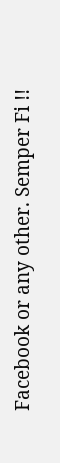Facebook or any other. Semper Fi !!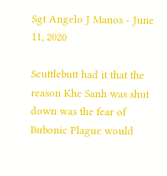Sgt Angelo J Manos - June 11, 2020

Scuttlebutt had it that the reason Khe Sanh was shut down was the fear of Bubonic Plague would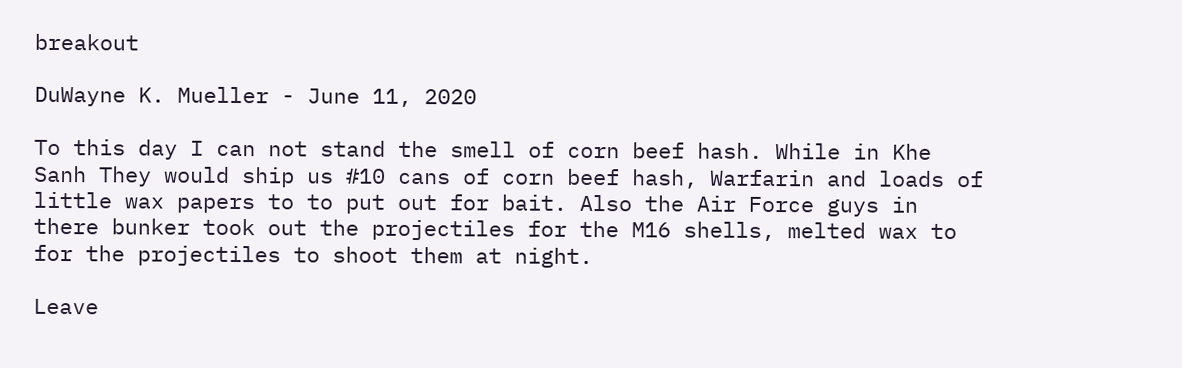breakout

DuWayne K. Mueller - June 11, 2020

To this day I can not stand the smell of corn beef hash. While in Khe Sanh They would ship us #10 cans of corn beef hash, Warfarin and loads of little wax papers to to put out for bait. Also the Air Force guys in there bunker took out the projectiles for the M16 shells, melted wax to for the projectiles to shoot them at night.

Leave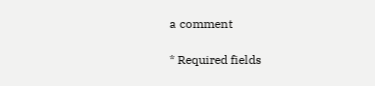a comment

* Required fields